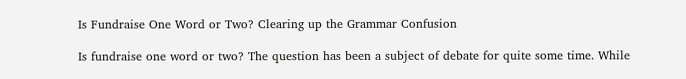Is Fundraise One Word or Two? Clearing up the Grammar Confusion

Is fundraise one word or two? The question has been a subject of debate for quite some time. While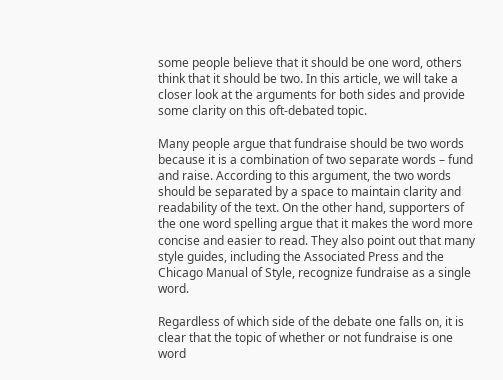some people believe that it should be one word, others think that it should be two. In this article, we will take a closer look at the arguments for both sides and provide some clarity on this oft-debated topic.

Many people argue that fundraise should be two words because it is a combination of two separate words – fund and raise. According to this argument, the two words should be separated by a space to maintain clarity and readability of the text. On the other hand, supporters of the one word spelling argue that it makes the word more concise and easier to read. They also point out that many style guides, including the Associated Press and the Chicago Manual of Style, recognize fundraise as a single word.

Regardless of which side of the debate one falls on, it is clear that the topic of whether or not fundraise is one word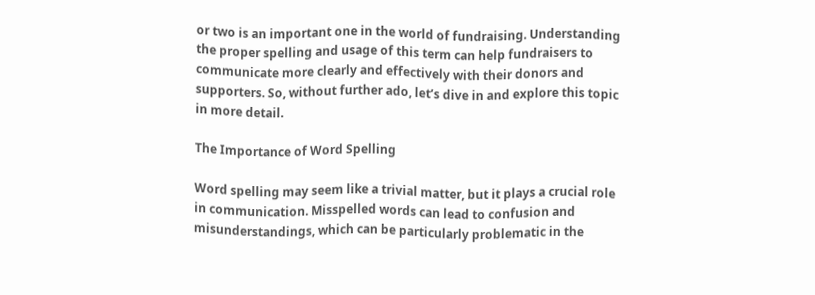or two is an important one in the world of fundraising. Understanding the proper spelling and usage of this term can help fundraisers to communicate more clearly and effectively with their donors and supporters. So, without further ado, let’s dive in and explore this topic in more detail.

The Importance of Word Spelling

Word spelling may seem like a trivial matter, but it plays a crucial role in communication. Misspelled words can lead to confusion and misunderstandings, which can be particularly problematic in the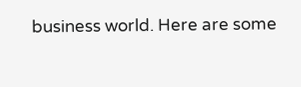business world. Here are some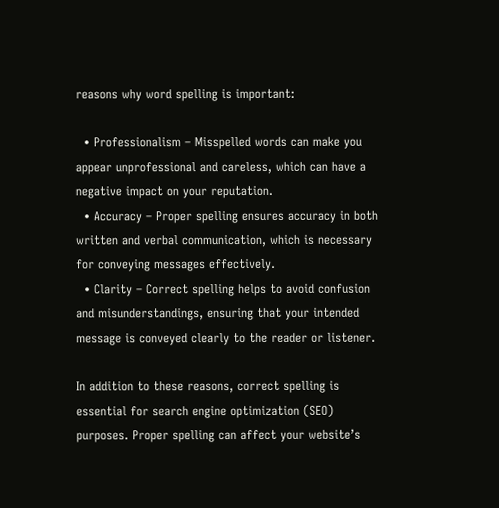reasons why word spelling is important:

  • Professionalism – Misspelled words can make you appear unprofessional and careless, which can have a negative impact on your reputation.
  • Accuracy – Proper spelling ensures accuracy in both written and verbal communication, which is necessary for conveying messages effectively.
  • Clarity – Correct spelling helps to avoid confusion and misunderstandings, ensuring that your intended message is conveyed clearly to the reader or listener.

In addition to these reasons, correct spelling is essential for search engine optimization (SEO) purposes. Proper spelling can affect your website’s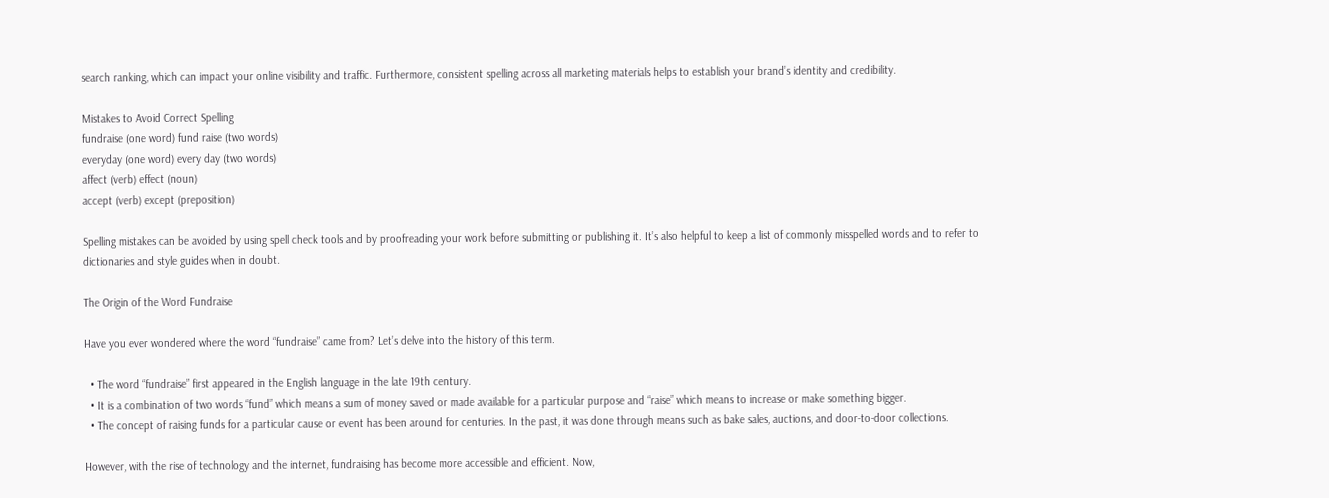search ranking, which can impact your online visibility and traffic. Furthermore, consistent spelling across all marketing materials helps to establish your brand’s identity and credibility.

Mistakes to Avoid Correct Spelling
fundraise (one word) fund raise (two words)
everyday (one word) every day (two words)
affect (verb) effect (noun)
accept (verb) except (preposition)

Spelling mistakes can be avoided by using spell check tools and by proofreading your work before submitting or publishing it. It’s also helpful to keep a list of commonly misspelled words and to refer to dictionaries and style guides when in doubt.

The Origin of the Word Fundraise

Have you ever wondered where the word “fundraise” came from? Let’s delve into the history of this term.

  • The word “fundraise” first appeared in the English language in the late 19th century.
  • It is a combination of two words “fund” which means a sum of money saved or made available for a particular purpose and “raise” which means to increase or make something bigger.
  • The concept of raising funds for a particular cause or event has been around for centuries. In the past, it was done through means such as bake sales, auctions, and door-to-door collections.

However, with the rise of technology and the internet, fundraising has become more accessible and efficient. Now,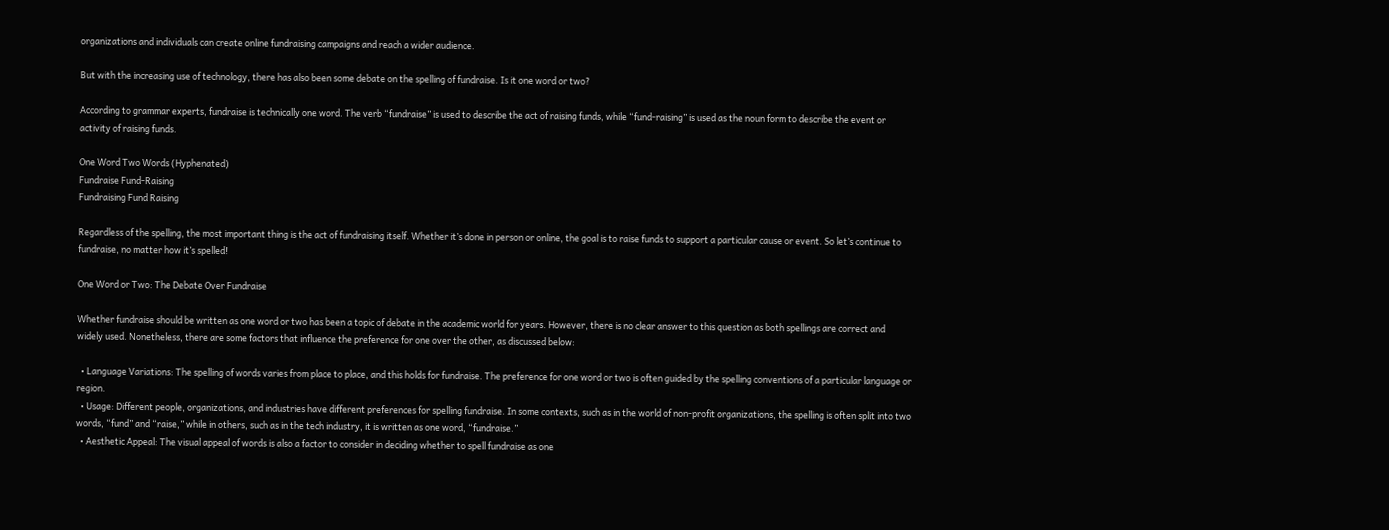organizations and individuals can create online fundraising campaigns and reach a wider audience.

But with the increasing use of technology, there has also been some debate on the spelling of fundraise. Is it one word or two?

According to grammar experts, fundraise is technically one word. The verb “fundraise” is used to describe the act of raising funds, while “fund-raising” is used as the noun form to describe the event or activity of raising funds.

One Word Two Words (Hyphenated)
Fundraise Fund-Raising
Fundraising Fund Raising

Regardless of the spelling, the most important thing is the act of fundraising itself. Whether it’s done in person or online, the goal is to raise funds to support a particular cause or event. So let’s continue to fundraise, no matter how it’s spelled!

One Word or Two: The Debate Over Fundraise

Whether fundraise should be written as one word or two has been a topic of debate in the academic world for years. However, there is no clear answer to this question as both spellings are correct and widely used. Nonetheless, there are some factors that influence the preference for one over the other, as discussed below:

  • Language Variations: The spelling of words varies from place to place, and this holds for fundraise. The preference for one word or two is often guided by the spelling conventions of a particular language or region.
  • Usage: Different people, organizations, and industries have different preferences for spelling fundraise. In some contexts, such as in the world of non-profit organizations, the spelling is often split into two words, “fund” and “raise,” while in others, such as in the tech industry, it is written as one word, “fundraise.”
  • Aesthetic Appeal: The visual appeal of words is also a factor to consider in deciding whether to spell fundraise as one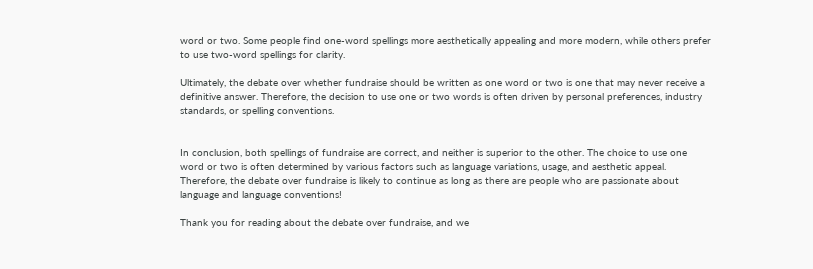word or two. Some people find one-word spellings more aesthetically appealing and more modern, while others prefer to use two-word spellings for clarity.

Ultimately, the debate over whether fundraise should be written as one word or two is one that may never receive a definitive answer. Therefore, the decision to use one or two words is often driven by personal preferences, industry standards, or spelling conventions.


In conclusion, both spellings of fundraise are correct, and neither is superior to the other. The choice to use one word or two is often determined by various factors such as language variations, usage, and aesthetic appeal. Therefore, the debate over fundraise is likely to continue as long as there are people who are passionate about language and language conventions!

Thank you for reading about the debate over fundraise, and we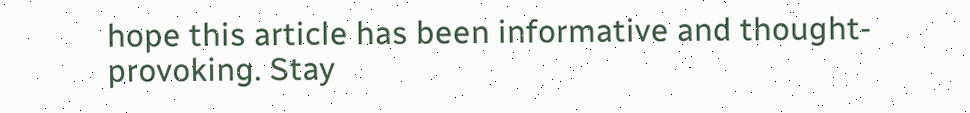hope this article has been informative and thought-provoking. Stay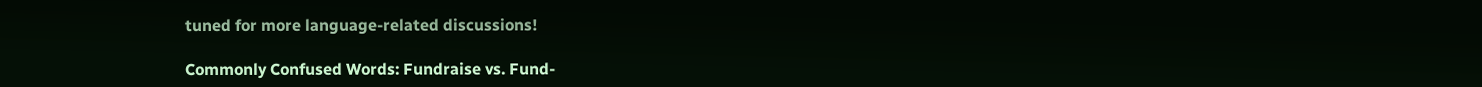tuned for more language-related discussions!

Commonly Confused Words: Fundraise vs. Fund-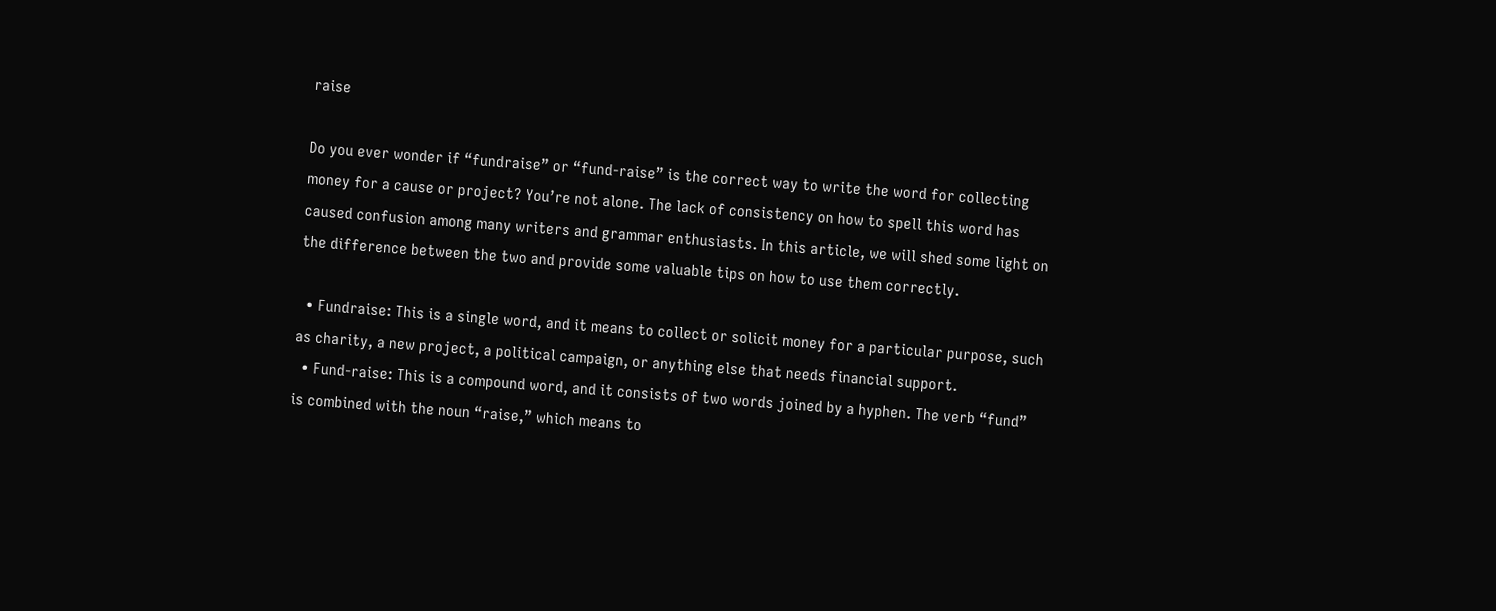raise

Do you ever wonder if “fundraise” or “fund-raise” is the correct way to write the word for collecting money for a cause or project? You’re not alone. The lack of consistency on how to spell this word has caused confusion among many writers and grammar enthusiasts. In this article, we will shed some light on the difference between the two and provide some valuable tips on how to use them correctly.

  • Fundraise: This is a single word, and it means to collect or solicit money for a particular purpose, such as charity, a new project, a political campaign, or anything else that needs financial support.
  • Fund-raise: This is a compound word, and it consists of two words joined by a hyphen. The verb “fund” is combined with the noun “raise,” which means to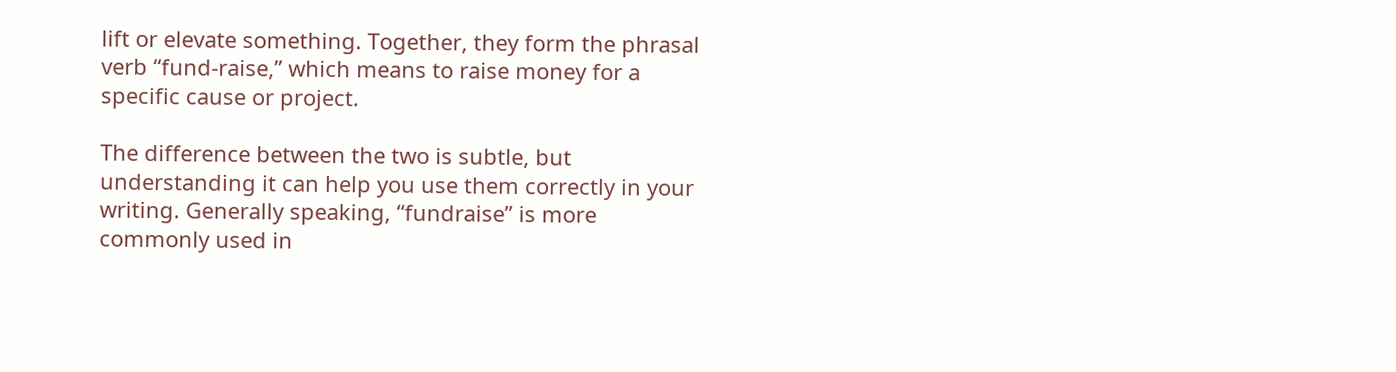lift or elevate something. Together, they form the phrasal verb “fund-raise,” which means to raise money for a specific cause or project.

The difference between the two is subtle, but understanding it can help you use them correctly in your writing. Generally speaking, “fundraise” is more commonly used in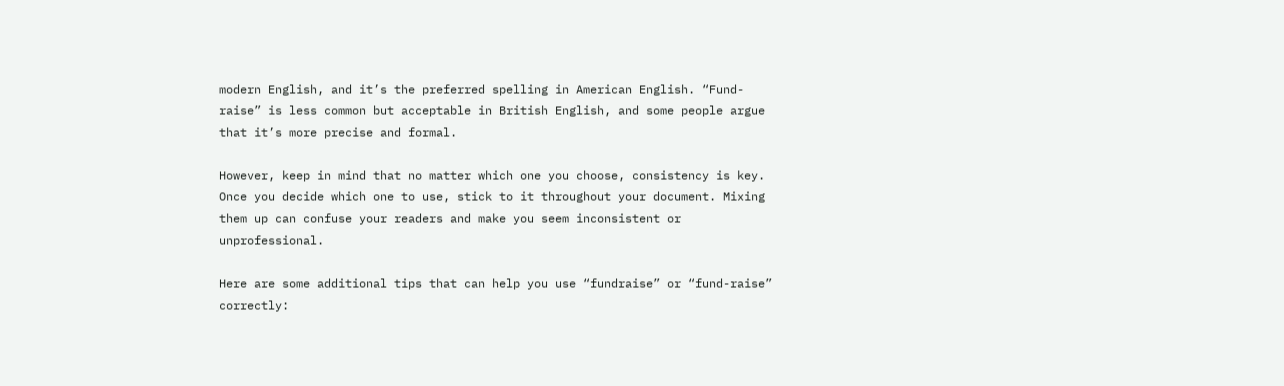modern English, and it’s the preferred spelling in American English. “Fund-raise” is less common but acceptable in British English, and some people argue that it’s more precise and formal.

However, keep in mind that no matter which one you choose, consistency is key. Once you decide which one to use, stick to it throughout your document. Mixing them up can confuse your readers and make you seem inconsistent or unprofessional.

Here are some additional tips that can help you use “fundraise” or “fund-raise” correctly: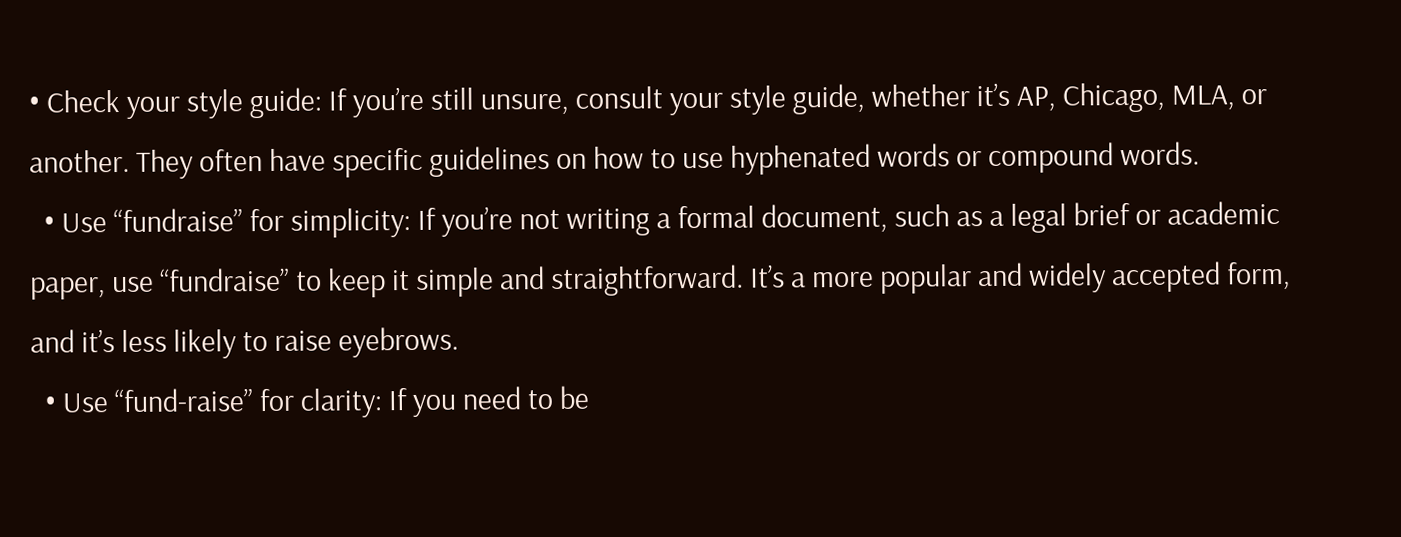• Check your style guide: If you’re still unsure, consult your style guide, whether it’s AP, Chicago, MLA, or another. They often have specific guidelines on how to use hyphenated words or compound words.
  • Use “fundraise” for simplicity: If you’re not writing a formal document, such as a legal brief or academic paper, use “fundraise” to keep it simple and straightforward. It’s a more popular and widely accepted form, and it’s less likely to raise eyebrows.
  • Use “fund-raise” for clarity: If you need to be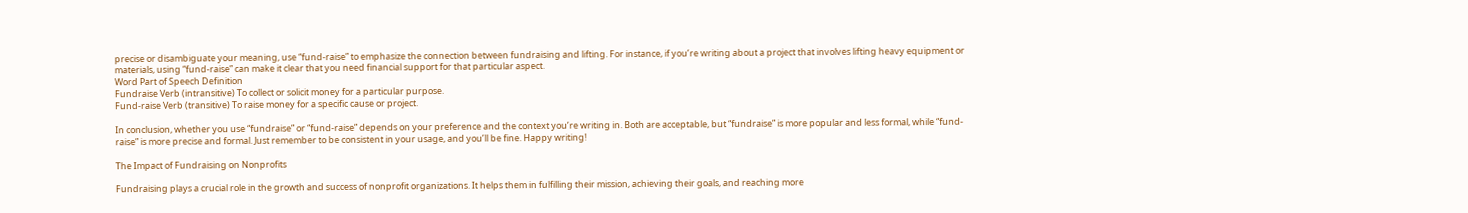precise or disambiguate your meaning, use “fund-raise” to emphasize the connection between fundraising and lifting. For instance, if you’re writing about a project that involves lifting heavy equipment or materials, using “fund-raise” can make it clear that you need financial support for that particular aspect.
Word Part of Speech Definition
Fundraise Verb (intransitive) To collect or solicit money for a particular purpose.
Fund-raise Verb (transitive) To raise money for a specific cause or project.

In conclusion, whether you use “fundraise” or “fund-raise” depends on your preference and the context you’re writing in. Both are acceptable, but “fundraise” is more popular and less formal, while “fund-raise” is more precise and formal. Just remember to be consistent in your usage, and you’ll be fine. Happy writing!

The Impact of Fundraising on Nonprofits

Fundraising plays a crucial role in the growth and success of nonprofit organizations. It helps them in fulfilling their mission, achieving their goals, and reaching more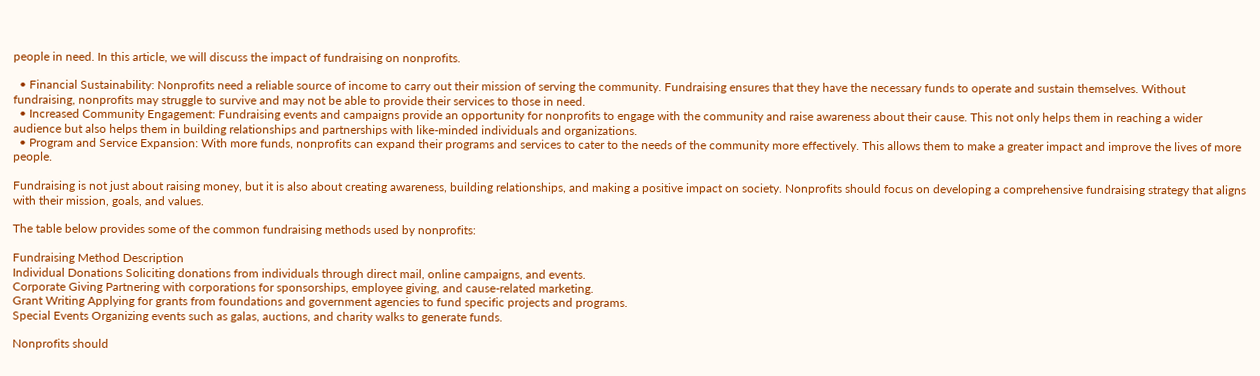people in need. In this article, we will discuss the impact of fundraising on nonprofits.

  • Financial Sustainability: Nonprofits need a reliable source of income to carry out their mission of serving the community. Fundraising ensures that they have the necessary funds to operate and sustain themselves. Without fundraising, nonprofits may struggle to survive and may not be able to provide their services to those in need.
  • Increased Community Engagement: Fundraising events and campaigns provide an opportunity for nonprofits to engage with the community and raise awareness about their cause. This not only helps them in reaching a wider audience but also helps them in building relationships and partnerships with like-minded individuals and organizations.
  • Program and Service Expansion: With more funds, nonprofits can expand their programs and services to cater to the needs of the community more effectively. This allows them to make a greater impact and improve the lives of more people.

Fundraising is not just about raising money, but it is also about creating awareness, building relationships, and making a positive impact on society. Nonprofits should focus on developing a comprehensive fundraising strategy that aligns with their mission, goals, and values.

The table below provides some of the common fundraising methods used by nonprofits:

Fundraising Method Description
Individual Donations Soliciting donations from individuals through direct mail, online campaigns, and events.
Corporate Giving Partnering with corporations for sponsorships, employee giving, and cause-related marketing.
Grant Writing Applying for grants from foundations and government agencies to fund specific projects and programs.
Special Events Organizing events such as galas, auctions, and charity walks to generate funds.

Nonprofits should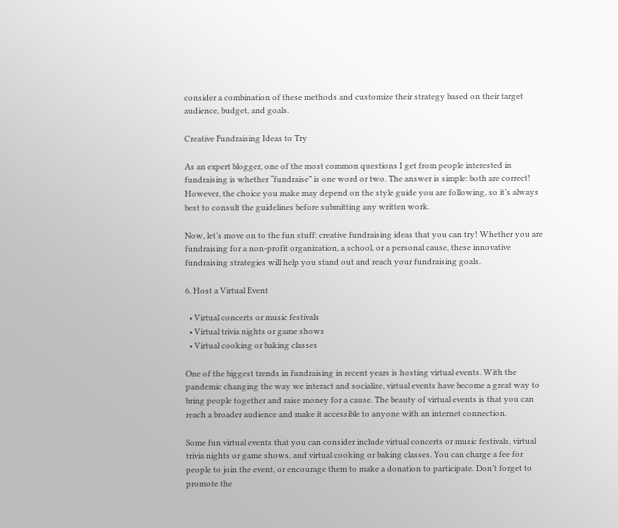consider a combination of these methods and customize their strategy based on their target audience, budget, and goals.

Creative Fundraising Ideas to Try

As an expert blogger, one of the most common questions I get from people interested in fundraising is whether “fundraise” is one word or two. The answer is simple: both are correct! However, the choice you make may depend on the style guide you are following, so it’s always best to consult the guidelines before submitting any written work.

Now, let’s move on to the fun stuff: creative fundraising ideas that you can try! Whether you are fundraising for a non-profit organization, a school, or a personal cause, these innovative fundraising strategies will help you stand out and reach your fundraising goals.

6. Host a Virtual Event

  • Virtual concerts or music festivals
  • Virtual trivia nights or game shows
  • Virtual cooking or baking classes

One of the biggest trends in fundraising in recent years is hosting virtual events. With the pandemic changing the way we interact and socialize, virtual events have become a great way to bring people together and raise money for a cause. The beauty of virtual events is that you can reach a broader audience and make it accessible to anyone with an internet connection.

Some fun virtual events that you can consider include virtual concerts or music festivals, virtual trivia nights or game shows, and virtual cooking or baking classes. You can charge a fee for people to join the event, or encourage them to make a donation to participate. Don’t forget to promote the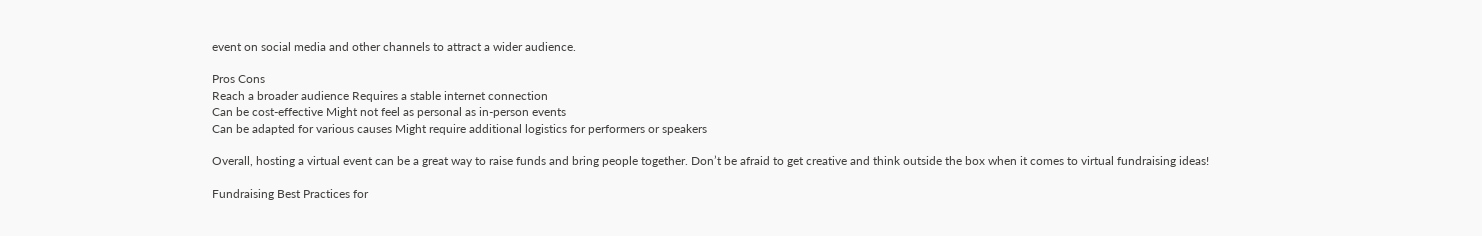event on social media and other channels to attract a wider audience.

Pros Cons
Reach a broader audience Requires a stable internet connection
Can be cost-effective Might not feel as personal as in-person events
Can be adapted for various causes Might require additional logistics for performers or speakers

Overall, hosting a virtual event can be a great way to raise funds and bring people together. Don’t be afraid to get creative and think outside the box when it comes to virtual fundraising ideas!

Fundraising Best Practices for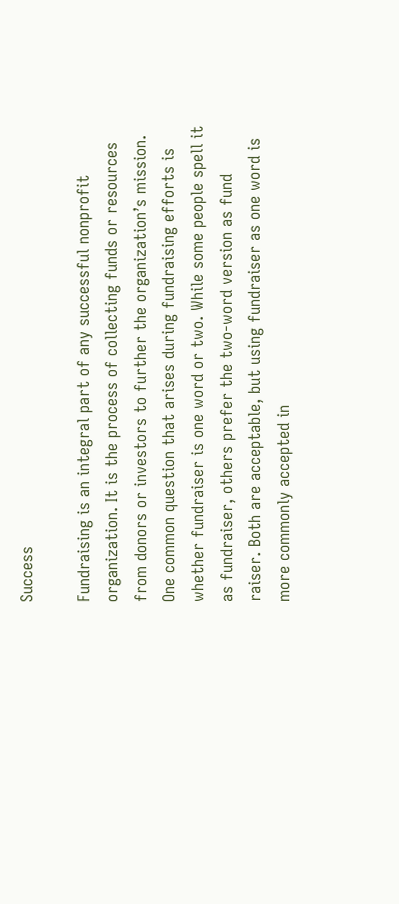Success

Fundraising is an integral part of any successful nonprofit organization. It is the process of collecting funds or resources from donors or investors to further the organization’s mission. One common question that arises during fundraising efforts is whether fundraiser is one word or two. While some people spell it as fundraiser, others prefer the two-word version as fund raiser. Both are acceptable, but using fundraiser as one word is more commonly accepted in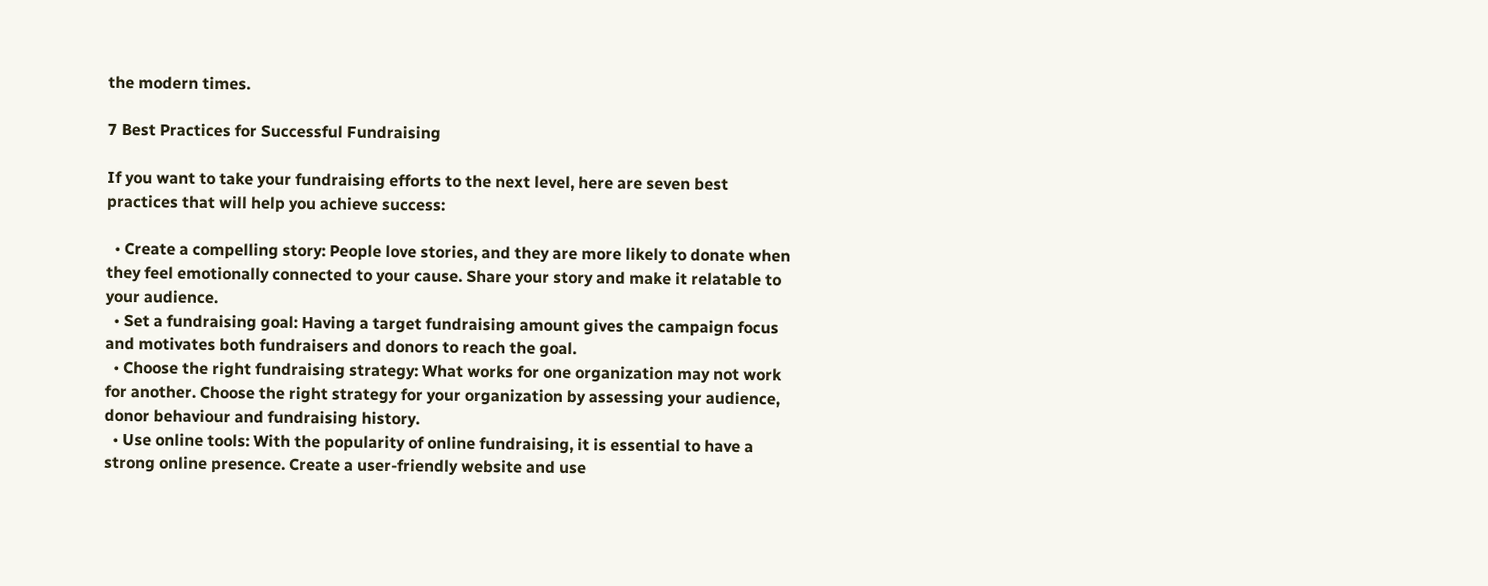the modern times.

7 Best Practices for Successful Fundraising

If you want to take your fundraising efforts to the next level, here are seven best practices that will help you achieve success:

  • Create a compelling story: People love stories, and they are more likely to donate when they feel emotionally connected to your cause. Share your story and make it relatable to your audience.
  • Set a fundraising goal: Having a target fundraising amount gives the campaign focus and motivates both fundraisers and donors to reach the goal.
  • Choose the right fundraising strategy: What works for one organization may not work for another. Choose the right strategy for your organization by assessing your audience, donor behaviour and fundraising history.
  • Use online tools: With the popularity of online fundraising, it is essential to have a strong online presence. Create a user-friendly website and use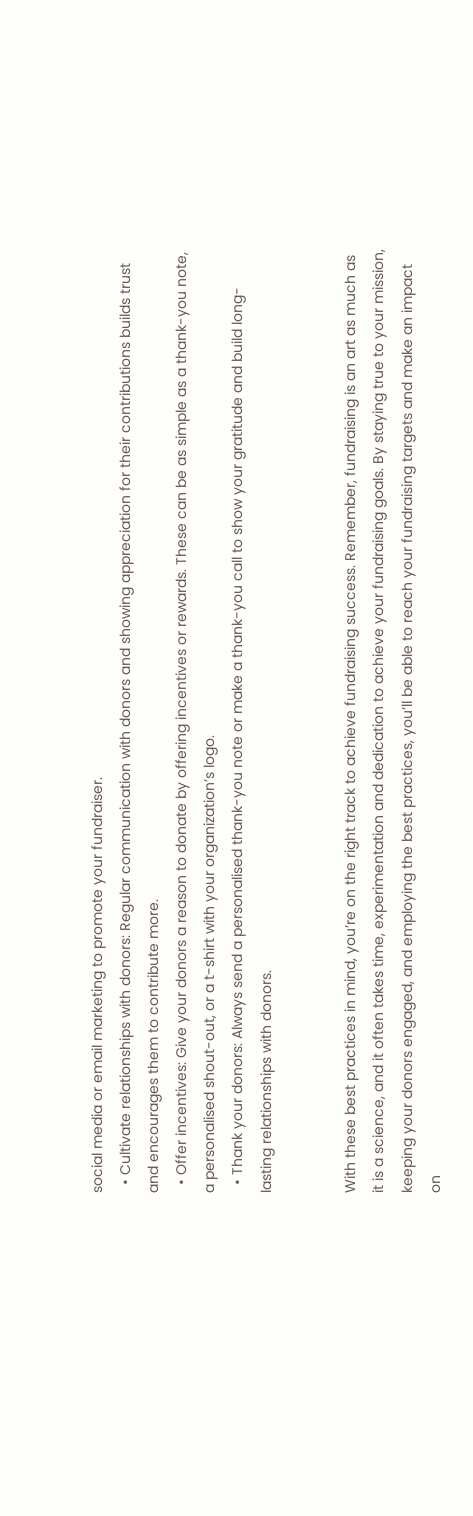social media or email marketing to promote your fundraiser.
  • Cultivate relationships with donors: Regular communication with donors and showing appreciation for their contributions builds trust and encourages them to contribute more.
  • Offer incentives: Give your donors a reason to donate by offering incentives or rewards. These can be as simple as a thank-you note, a personalised shout-out, or a t-shirt with your organization’s logo.
  • Thank your donors: Always send a personalised thank-you note or make a thank-you call to show your gratitude and build long-lasting relationships with donors.


With these best practices in mind, you’re on the right track to achieve fundraising success. Remember, fundraising is an art as much as it is a science, and it often takes time, experimentation and dedication to achieve your fundraising goals. By staying true to your mission, keeping your donors engaged, and employing the best practices, you’ll be able to reach your fundraising targets and make an impact on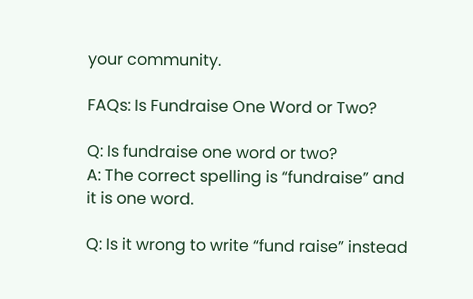your community.

FAQs: Is Fundraise One Word or Two?

Q: Is fundraise one word or two?
A: The correct spelling is “fundraise” and it is one word.

Q: Is it wrong to write “fund raise” instead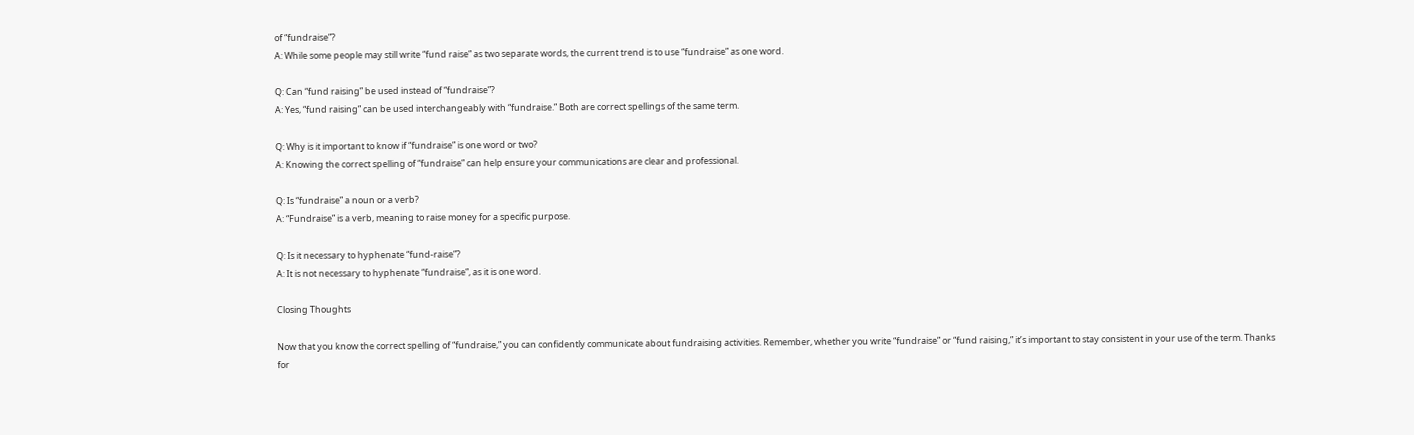of “fundraise”?
A: While some people may still write “fund raise” as two separate words, the current trend is to use “fundraise” as one word.

Q: Can “fund raising” be used instead of “fundraise”?
A: Yes, “fund raising” can be used interchangeably with “fundraise.” Both are correct spellings of the same term.

Q: Why is it important to know if “fundraise” is one word or two?
A: Knowing the correct spelling of “fundraise” can help ensure your communications are clear and professional.

Q: Is “fundraise” a noun or a verb?
A: “Fundraise” is a verb, meaning to raise money for a specific purpose.

Q: Is it necessary to hyphenate “fund-raise”?
A: It is not necessary to hyphenate “fundraise”, as it is one word.

Closing Thoughts

Now that you know the correct spelling of “fundraise,” you can confidently communicate about fundraising activities. Remember, whether you write “fundraise” or “fund raising,” it’s important to stay consistent in your use of the term. Thanks for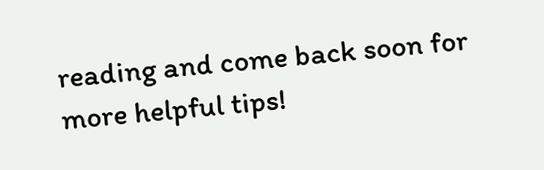reading and come back soon for more helpful tips!